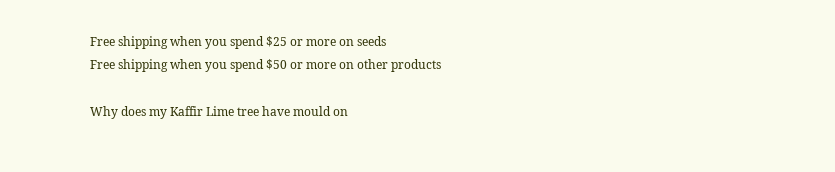Free shipping when you spend $25 or more on seeds
Free shipping when you spend $50 or more on other products

Why does my Kaffir Lime tree have mould on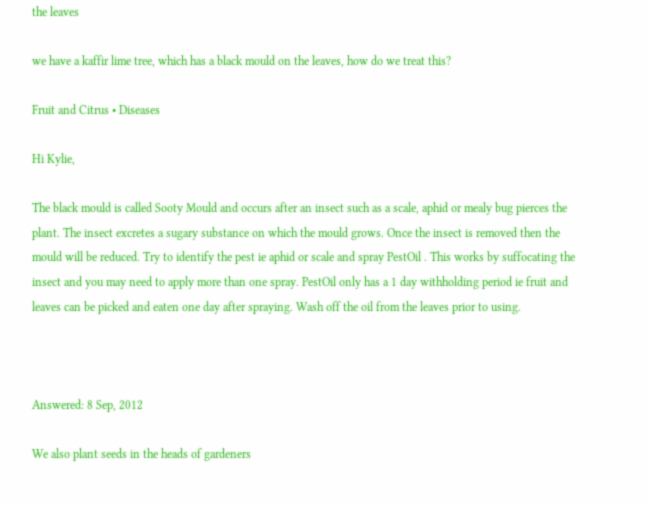the leaves

we have a kaffir lime tree, which has a black mould on the leaves, how do we treat this?

Fruit and Citrus • Diseases

Hi Kylie,

The black mould is called Sooty Mould and occurs after an insect such as a scale, aphid or mealy bug pierces the plant. The insect excretes a sugary substance on which the mould grows. Once the insect is removed then the mould will be reduced. Try to identify the pest ie aphid or scale and spray PestOil . This works by suffocating the insect and you may need to apply more than one spray. PestOil only has a 1 day withholding period ie fruit and leaves can be picked and eaten one day after spraying. Wash off the oil from the leaves prior to using.



Answered: 8 Sep, 2012

We also plant seeds in the heads of gardeners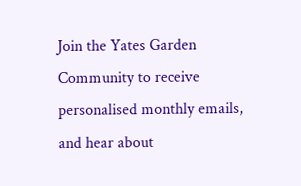Join the Yates Garden Community to receive personalised monthly emails, and hear about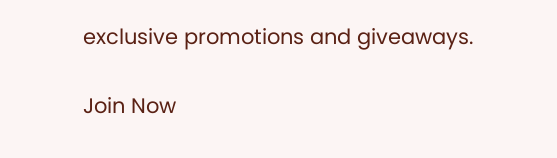exclusive promotions and giveaways.

Join Now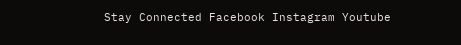Stay Connected Facebook Instagram Youtube